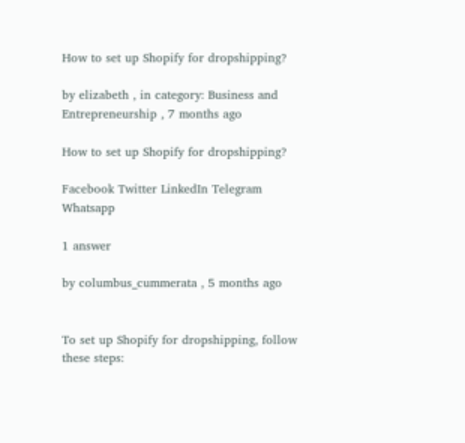How to set up Shopify for dropshipping?

by elizabeth , in category: Business and Entrepreneurship , 7 months ago

How to set up Shopify for dropshipping?

Facebook Twitter LinkedIn Telegram Whatsapp

1 answer

by columbus_cummerata , 5 months ago


To set up Shopify for dropshipping, follow these steps: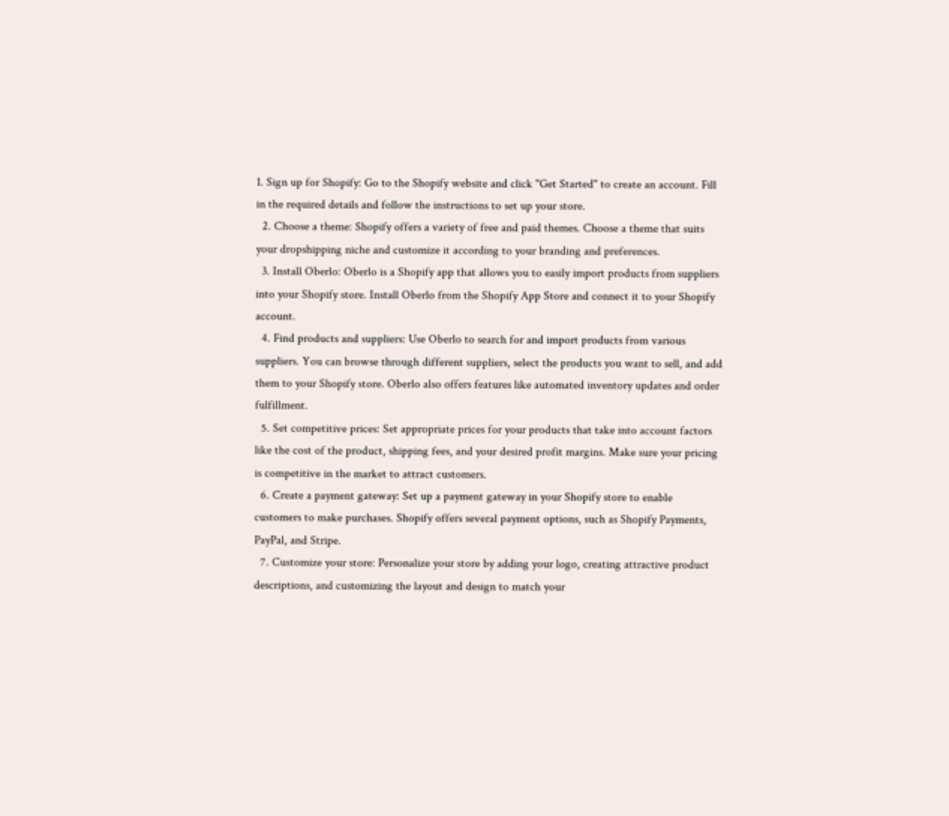1. Sign up for Shopify: Go to the Shopify website and click "Get Started" to create an account. Fill in the required details and follow the instructions to set up your store.
  2. Choose a theme: Shopify offers a variety of free and paid themes. Choose a theme that suits your dropshipping niche and customize it according to your branding and preferences.
  3. Install Oberlo: Oberlo is a Shopify app that allows you to easily import products from suppliers into your Shopify store. Install Oberlo from the Shopify App Store and connect it to your Shopify account.
  4. Find products and suppliers: Use Oberlo to search for and import products from various suppliers. You can browse through different suppliers, select the products you want to sell, and add them to your Shopify store. Oberlo also offers features like automated inventory updates and order fulfillment.
  5. Set competitive prices: Set appropriate prices for your products that take into account factors like the cost of the product, shipping fees, and your desired profit margins. Make sure your pricing is competitive in the market to attract customers.
  6. Create a payment gateway: Set up a payment gateway in your Shopify store to enable customers to make purchases. Shopify offers several payment options, such as Shopify Payments, PayPal, and Stripe.
  7. Customize your store: Personalize your store by adding your logo, creating attractive product descriptions, and customizing the layout and design to match your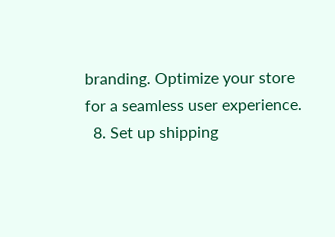branding. Optimize your store for a seamless user experience.
  8. Set up shipping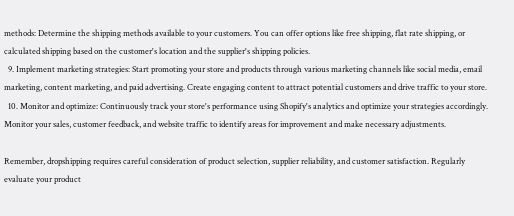methods: Determine the shipping methods available to your customers. You can offer options like free shipping, flat rate shipping, or calculated shipping based on the customer's location and the supplier's shipping policies.
  9. Implement marketing strategies: Start promoting your store and products through various marketing channels like social media, email marketing, content marketing, and paid advertising. Create engaging content to attract potential customers and drive traffic to your store.
  10. Monitor and optimize: Continuously track your store's performance using Shopify's analytics and optimize your strategies accordingly. Monitor your sales, customer feedback, and website traffic to identify areas for improvement and make necessary adjustments.

Remember, dropshipping requires careful consideration of product selection, supplier reliability, and customer satisfaction. Regularly evaluate your product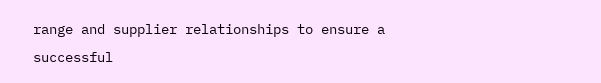range and supplier relationships to ensure a successful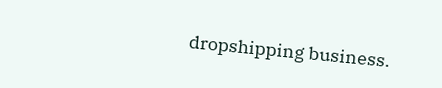dropshipping business.